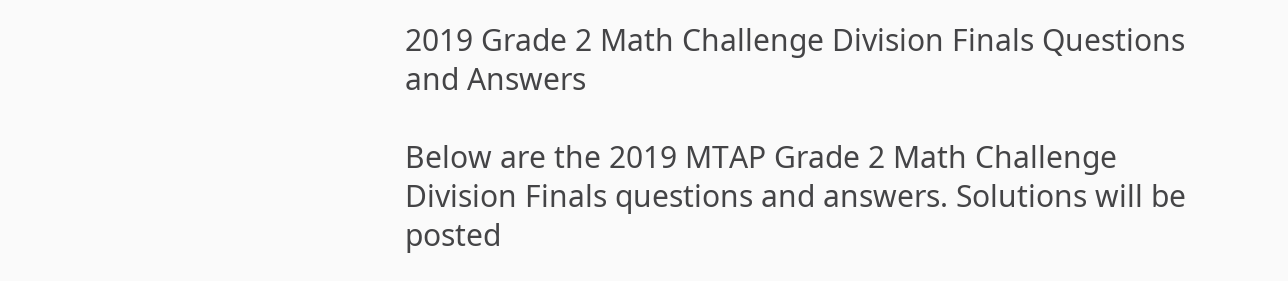2019 Grade 2 Math Challenge Division Finals Questions and Answers

Below are the 2019 MTAP Grade 2 Math Challenge Division Finals questions and answers. Solutions will be posted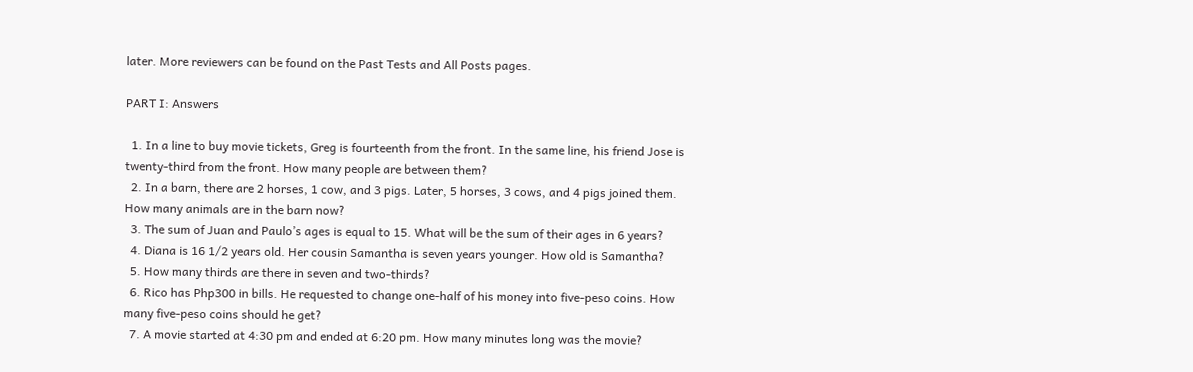later. More reviewers can be found on the Past Tests and All Posts pages.

PART I: Answers

  1. In a line to buy movie tickets, Greg is fourteenth from the front. In the same line, his friend Jose is twenty-third from the front. How many people are between them?
  2. In a barn, there are 2 horses, 1 cow, and 3 pigs. Later, 5 horses, 3 cows, and 4 pigs joined them. How many animals are in the barn now?
  3. The sum of Juan and Paulo’s ages is equal to 15. What will be the sum of their ages in 6 years?
  4. Diana is 16 1/2 years old. Her cousin Samantha is seven years younger. How old is Samantha?
  5. How many thirds are there in seven and two-thirds?
  6. Rico has Php300 in bills. He requested to change one-half of his money into five-peso coins. How many five-peso coins should he get?
  7. A movie started at 4:30 pm and ended at 6:20 pm. How many minutes long was the movie?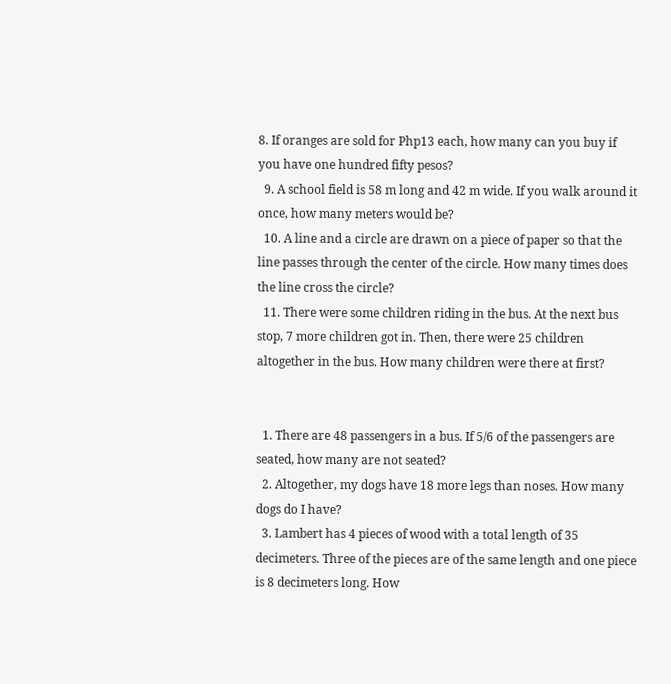8. If oranges are sold for Php13 each, how many can you buy if you have one hundred fifty pesos?
  9. A school field is 58 m long and 42 m wide. If you walk around it once, how many meters would be?
  10. A line and a circle are drawn on a piece of paper so that the line passes through the center of the circle. How many times does the line cross the circle?
  11. There were some children riding in the bus. At the next bus stop, 7 more children got in. Then, there were 25 children altogether in the bus. How many children were there at first?


  1. There are 48 passengers in a bus. If 5/6 of the passengers are seated, how many are not seated?
  2. Altogether, my dogs have 18 more legs than noses. How many dogs do I have?
  3. Lambert has 4 pieces of wood with a total length of 35 decimeters. Three of the pieces are of the same length and one piece is 8 decimeters long. How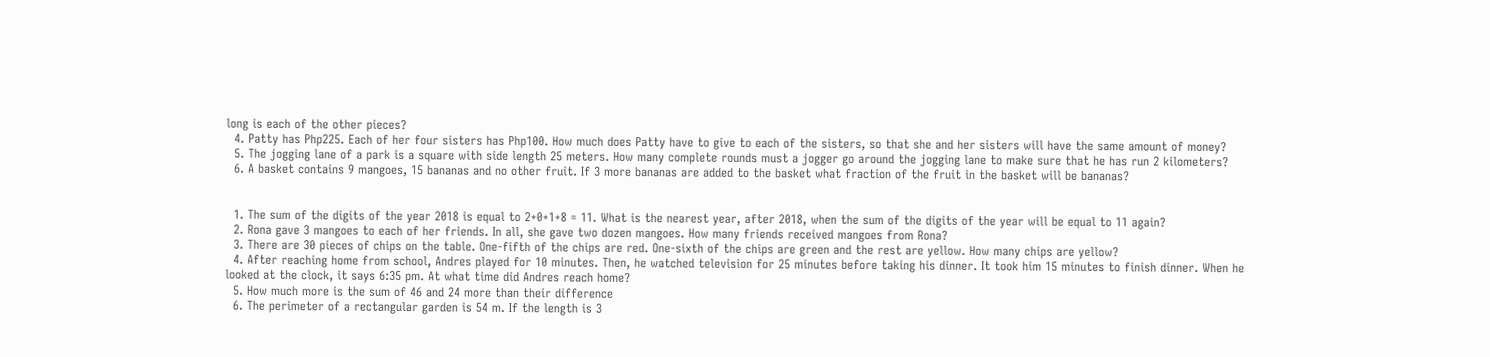long is each of the other pieces?
  4. Patty has Php225. Each of her four sisters has Php100. How much does Patty have to give to each of the sisters, so that she and her sisters will have the same amount of money?
  5. The jogging lane of a park is a square with side length 25 meters. How many complete rounds must a jogger go around the jogging lane to make sure that he has run 2 kilometers?
  6. A basket contains 9 mangoes, 15 bananas and no other fruit. If 3 more bananas are added to the basket what fraction of the fruit in the basket will be bananas?


  1. The sum of the digits of the year 2018 is equal to 2+0+1+8 = 11. What is the nearest year, after 2018, when the sum of the digits of the year will be equal to 11 again?
  2. Rona gave 3 mangoes to each of her friends. In all, she gave two dozen mangoes. How many friends received mangoes from Rona?
  3. There are 30 pieces of chips on the table. One-fifth of the chips are red. One-sixth of the chips are green and the rest are yellow. How many chips are yellow?
  4. After reaching home from school, Andres played for 10 minutes. Then, he watched television for 25 minutes before taking his dinner. It took him 15 minutes to finish dinner. When he looked at the clock, it says 6:35 pm. At what time did Andres reach home?
  5. How much more is the sum of 46 and 24 more than their difference
  6. The perimeter of a rectangular garden is 54 m. If the length is 3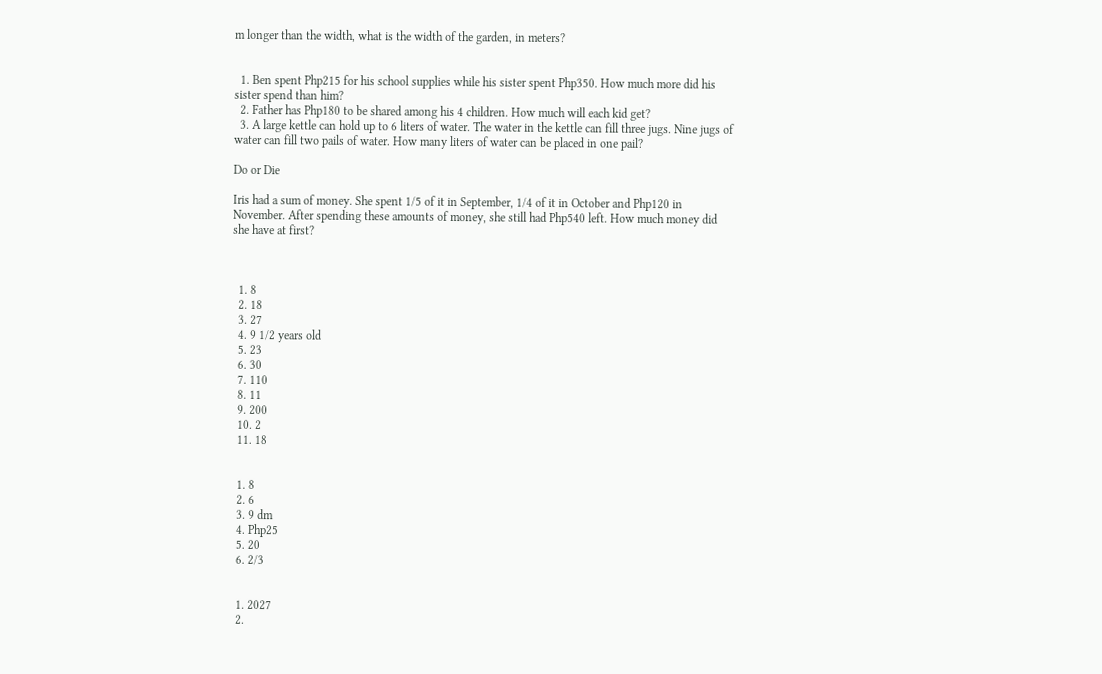m longer than the width, what is the width of the garden, in meters?


  1. Ben spent Php215 for his school supplies while his sister spent Php350. How much more did his sister spend than him?
  2. Father has Php180 to be shared among his 4 children. How much will each kid get?
  3. A large kettle can hold up to 6 liters of water. The water in the kettle can fill three jugs. Nine jugs of water can fill two pails of water. How many liters of water can be placed in one pail?

Do or Die

Iris had a sum of money. She spent 1/5 of it in September, 1/4 of it in October and Php120 in November. After spending these amounts of money, she still had Php540 left. How much money did she have at first?



  1. 8
  2. 18
  3. 27
  4. 9 1/2 years old
  5. 23
  6. 30
  7. 110
  8. 11
  9. 200
  10. 2
  11. 18


  1. 8
  2. 6
  3. 9 dm
  4. Php25
  5. 20
  6. 2/3


  1. 2027
  2.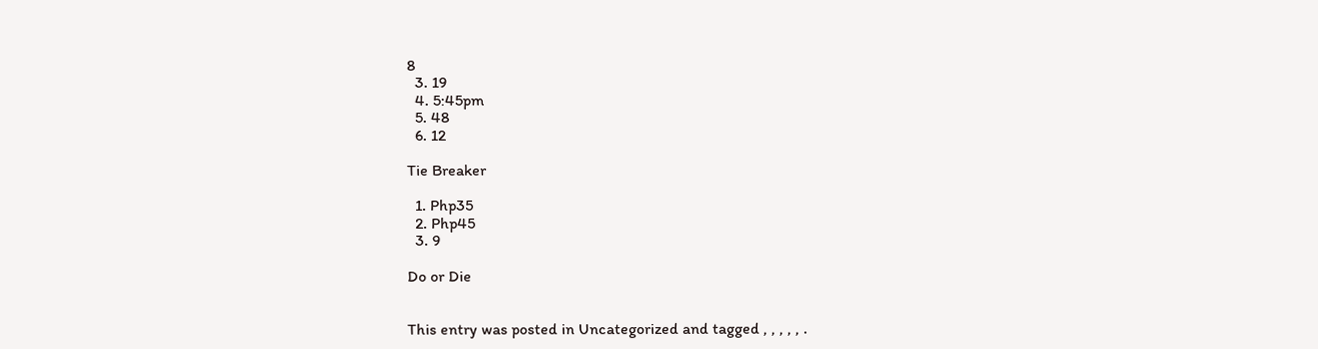8
  3. 19
  4. 5:45pm
  5. 48
  6. 12

Tie Breaker

  1. Php35
  2. Php45
  3. 9

Do or Die


This entry was posted in Uncategorized and tagged , , , , , .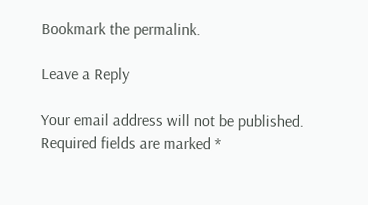Bookmark the permalink.

Leave a Reply

Your email address will not be published. Required fields are marked *